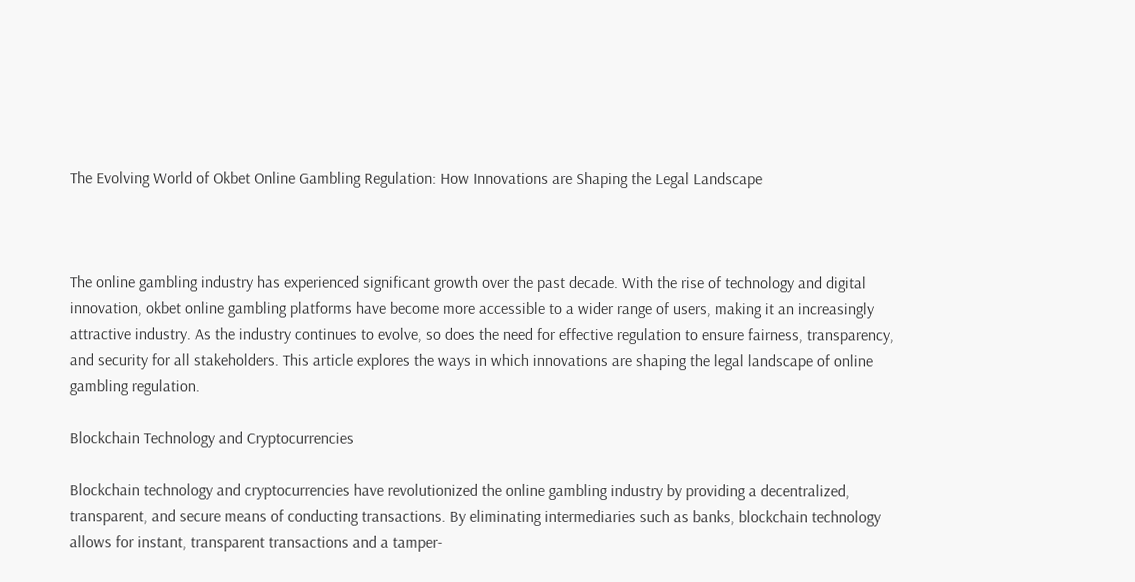The Evolving World of Okbet Online Gambling Regulation: How Innovations are Shaping the Legal Landscape



The online gambling industry has experienced significant growth over the past decade. With the rise of technology and digital innovation, okbet online gambling platforms have become more accessible to a wider range of users, making it an increasingly attractive industry. As the industry continues to evolve, so does the need for effective regulation to ensure fairness, transparency, and security for all stakeholders. This article explores the ways in which innovations are shaping the legal landscape of online gambling regulation.

Blockchain Technology and Cryptocurrencies

Blockchain technology and cryptocurrencies have revolutionized the online gambling industry by providing a decentralized, transparent, and secure means of conducting transactions. By eliminating intermediaries such as banks, blockchain technology allows for instant, transparent transactions and a tamper-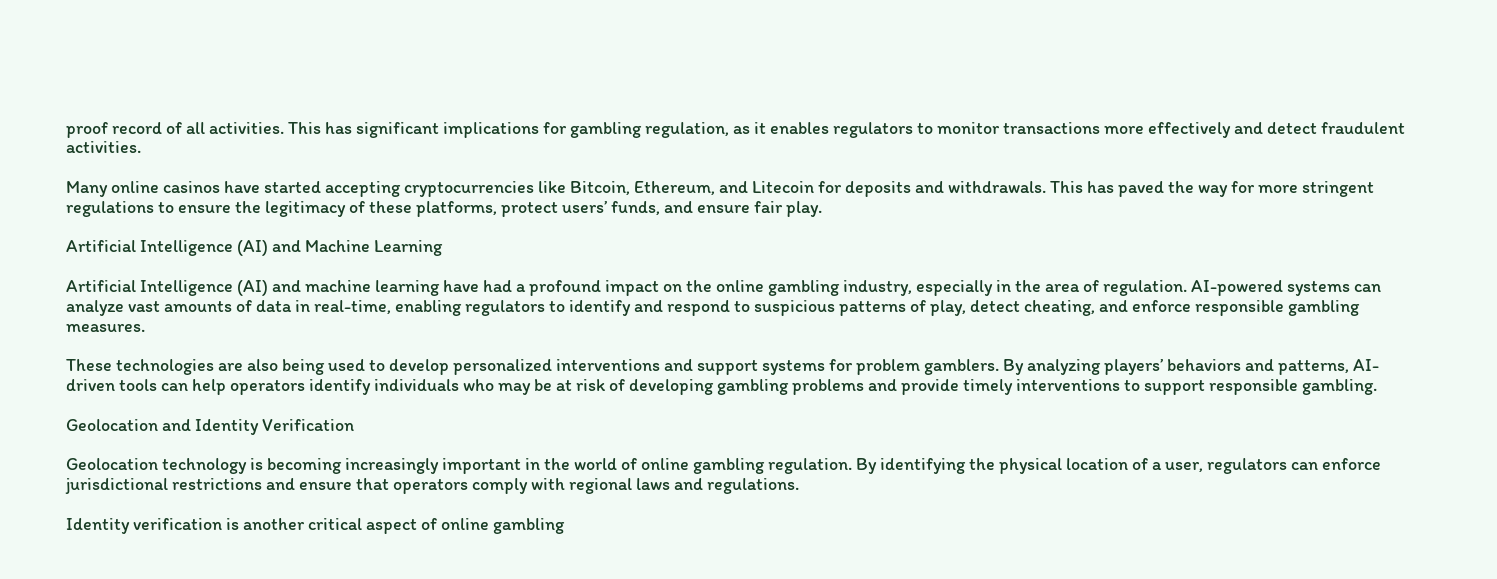proof record of all activities. This has significant implications for gambling regulation, as it enables regulators to monitor transactions more effectively and detect fraudulent activities.

Many online casinos have started accepting cryptocurrencies like Bitcoin, Ethereum, and Litecoin for deposits and withdrawals. This has paved the way for more stringent regulations to ensure the legitimacy of these platforms, protect users’ funds, and ensure fair play.

Artificial Intelligence (AI) and Machine Learning

Artificial Intelligence (AI) and machine learning have had a profound impact on the online gambling industry, especially in the area of regulation. AI-powered systems can analyze vast amounts of data in real-time, enabling regulators to identify and respond to suspicious patterns of play, detect cheating, and enforce responsible gambling measures.

These technologies are also being used to develop personalized interventions and support systems for problem gamblers. By analyzing players’ behaviors and patterns, AI-driven tools can help operators identify individuals who may be at risk of developing gambling problems and provide timely interventions to support responsible gambling.

Geolocation and Identity Verification

Geolocation technology is becoming increasingly important in the world of online gambling regulation. By identifying the physical location of a user, regulators can enforce jurisdictional restrictions and ensure that operators comply with regional laws and regulations.

Identity verification is another critical aspect of online gambling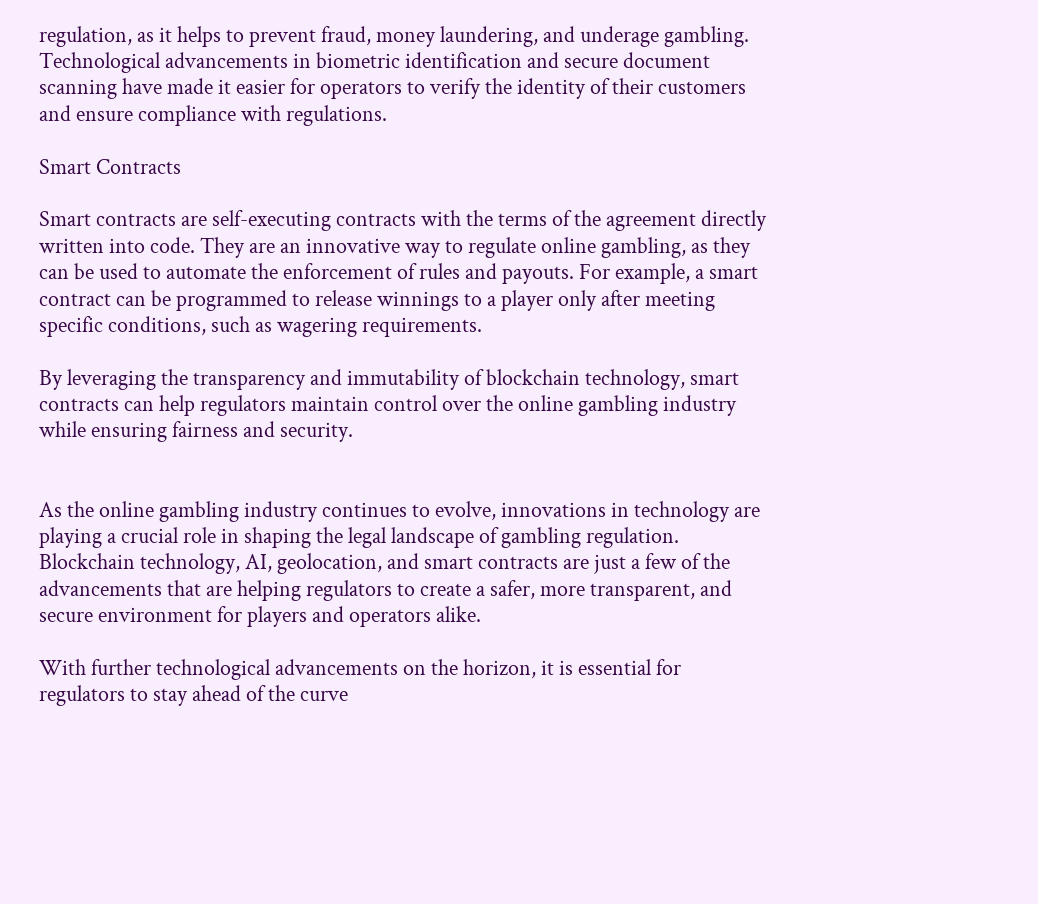regulation, as it helps to prevent fraud, money laundering, and underage gambling. Technological advancements in biometric identification and secure document scanning have made it easier for operators to verify the identity of their customers and ensure compliance with regulations.

Smart Contracts

Smart contracts are self-executing contracts with the terms of the agreement directly written into code. They are an innovative way to regulate online gambling, as they can be used to automate the enforcement of rules and payouts. For example, a smart contract can be programmed to release winnings to a player only after meeting specific conditions, such as wagering requirements.

By leveraging the transparency and immutability of blockchain technology, smart contracts can help regulators maintain control over the online gambling industry while ensuring fairness and security.


As the online gambling industry continues to evolve, innovations in technology are playing a crucial role in shaping the legal landscape of gambling regulation. Blockchain technology, AI, geolocation, and smart contracts are just a few of the advancements that are helping regulators to create a safer, more transparent, and secure environment for players and operators alike.

With further technological advancements on the horizon, it is essential for regulators to stay ahead of the curve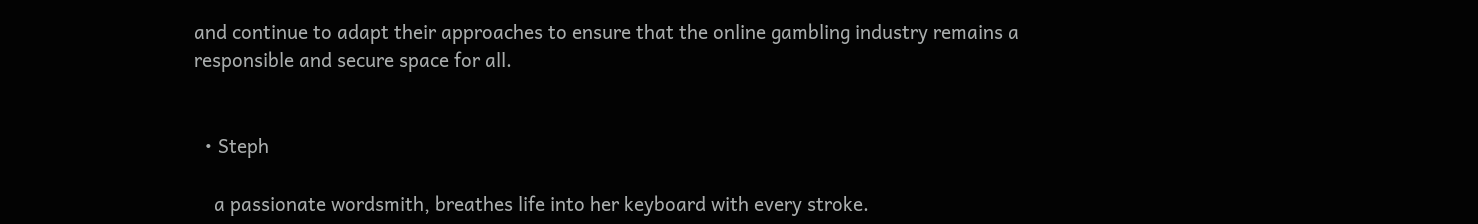and continue to adapt their approaches to ensure that the online gambling industry remains a responsible and secure space for all.


  • Steph

    a passionate wordsmith, breathes life into her keyboard with every stroke.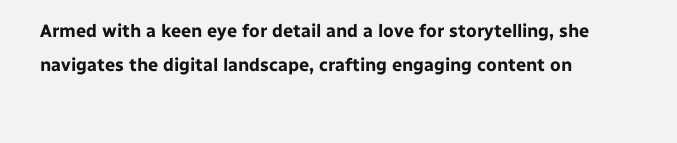Armed with a keen eye for detail and a love for storytelling, she navigates the digital landscape, crafting engaging content on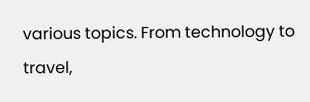various topics. From technology to travel,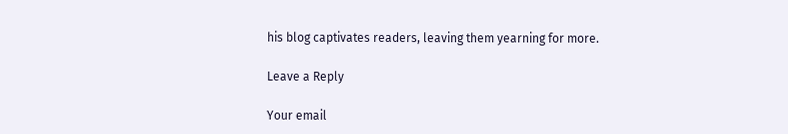his blog captivates readers, leaving them yearning for more.

Leave a Reply

Your email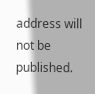address will not be published.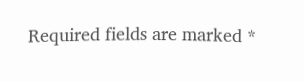Required fields are marked *